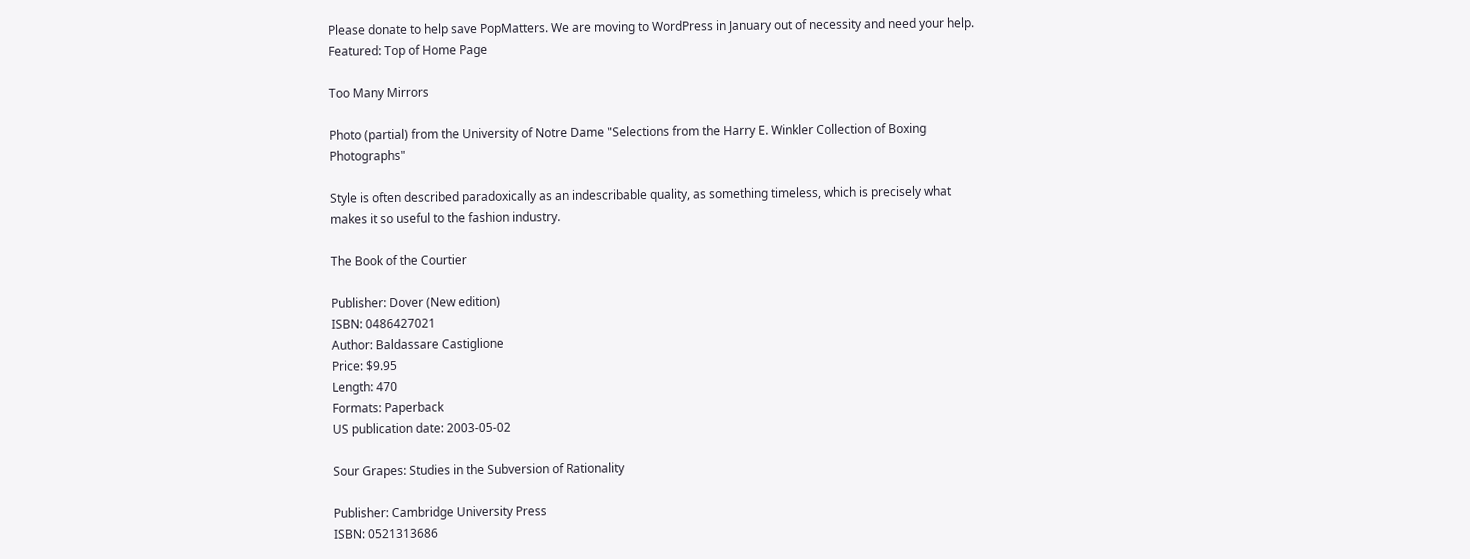Please donate to help save PopMatters. We are moving to WordPress in January out of necessity and need your help.
Featured: Top of Home Page

Too Many Mirrors

Photo (partial) from the University of Notre Dame "Selections from the Harry E. Winkler Collection of Boxing Photographs"

Style is often described paradoxically as an indescribable quality, as something timeless, which is precisely what makes it so useful to the fashion industry.

The Book of the Courtier

Publisher: Dover (New edition)
ISBN: 0486427021
Author: Baldassare Castiglione
Price: $9.95
Length: 470
Formats: Paperback
US publication date: 2003-05-02

Sour Grapes: Studies in the Subversion of Rationality

Publisher: Cambridge University Press
ISBN: 0521313686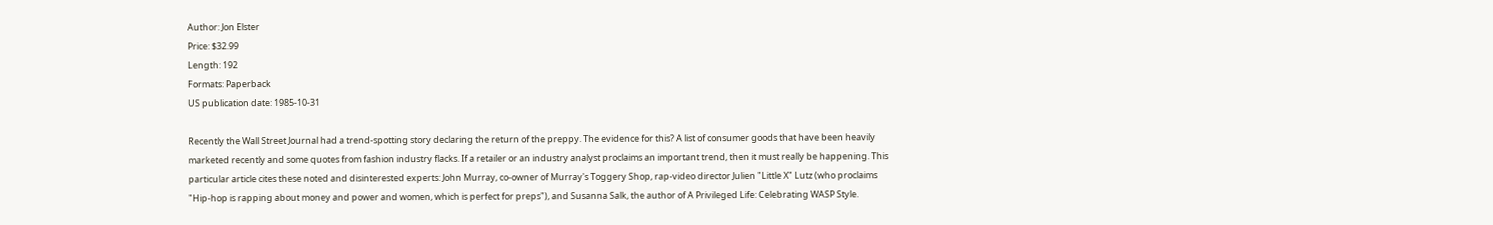Author: Jon Elster
Price: $32.99
Length: 192
Formats: Paperback
US publication date: 1985-10-31

Recently the Wall Street Journal had a trend-spotting story declaring the return of the preppy. The evidence for this? A list of consumer goods that have been heavily marketed recently and some quotes from fashion industry flacks. If a retailer or an industry analyst proclaims an important trend, then it must really be happening. This particular article cites these noted and disinterested experts: John Murray, co-owner of Murray's Toggery Shop, rap-video director Julien "Little X" Lutz (who proclaims "Hip-hop is rapping about money and power and women, which is perfect for preps"), and Susanna Salk, the author of A Privileged Life: Celebrating WASP Style.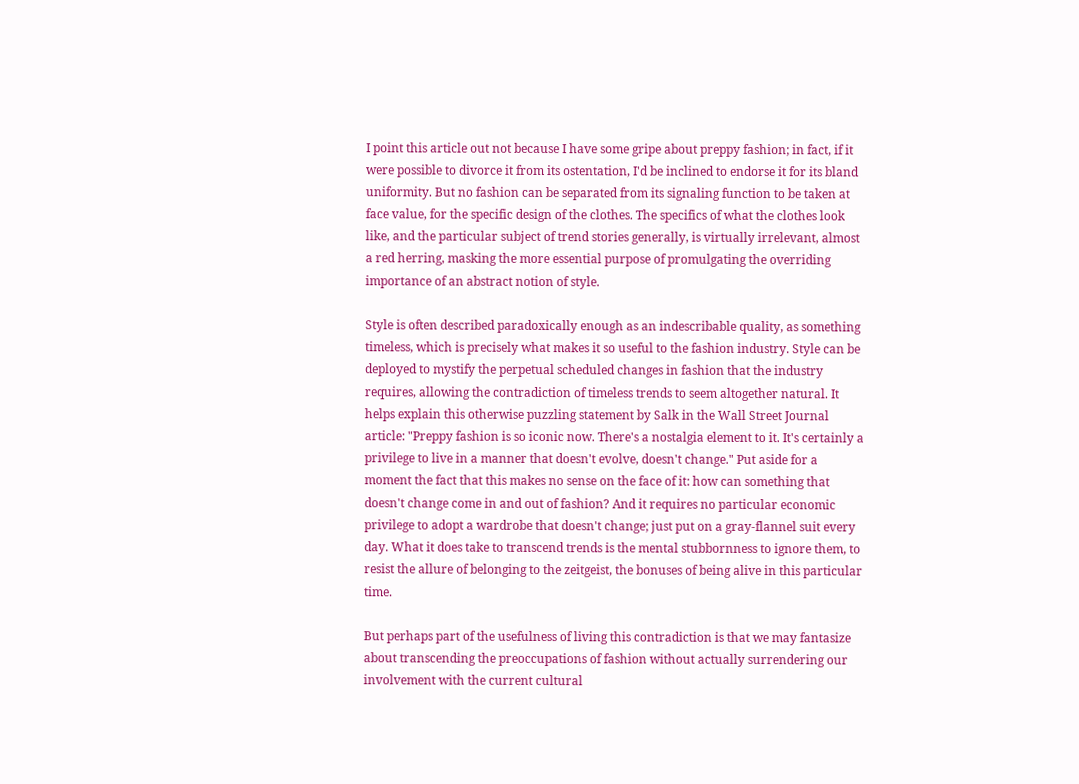I point this article out not because I have some gripe about preppy fashion; in fact, if it were possible to divorce it from its ostentation, I'd be inclined to endorse it for its bland uniformity. But no fashion can be separated from its signaling function to be taken at face value, for the specific design of the clothes. The specifics of what the clothes look like, and the particular subject of trend stories generally, is virtually irrelevant, almost a red herring, masking the more essential purpose of promulgating the overriding importance of an abstract notion of style.

Style is often described paradoxically enough as an indescribable quality, as something timeless, which is precisely what makes it so useful to the fashion industry. Style can be deployed to mystify the perpetual scheduled changes in fashion that the industry requires, allowing the contradiction of timeless trends to seem altogether natural. It helps explain this otherwise puzzling statement by Salk in the Wall Street Journal article: "Preppy fashion is so iconic now. There's a nostalgia element to it. It's certainly a privilege to live in a manner that doesn't evolve, doesn't change." Put aside for a moment the fact that this makes no sense on the face of it: how can something that doesn't change come in and out of fashion? And it requires no particular economic privilege to adopt a wardrobe that doesn't change; just put on a gray-flannel suit every day. What it does take to transcend trends is the mental stubbornness to ignore them, to resist the allure of belonging to the zeitgeist, the bonuses of being alive in this particular time.

But perhaps part of the usefulness of living this contradiction is that we may fantasize about transcending the preoccupations of fashion without actually surrendering our involvement with the current cultural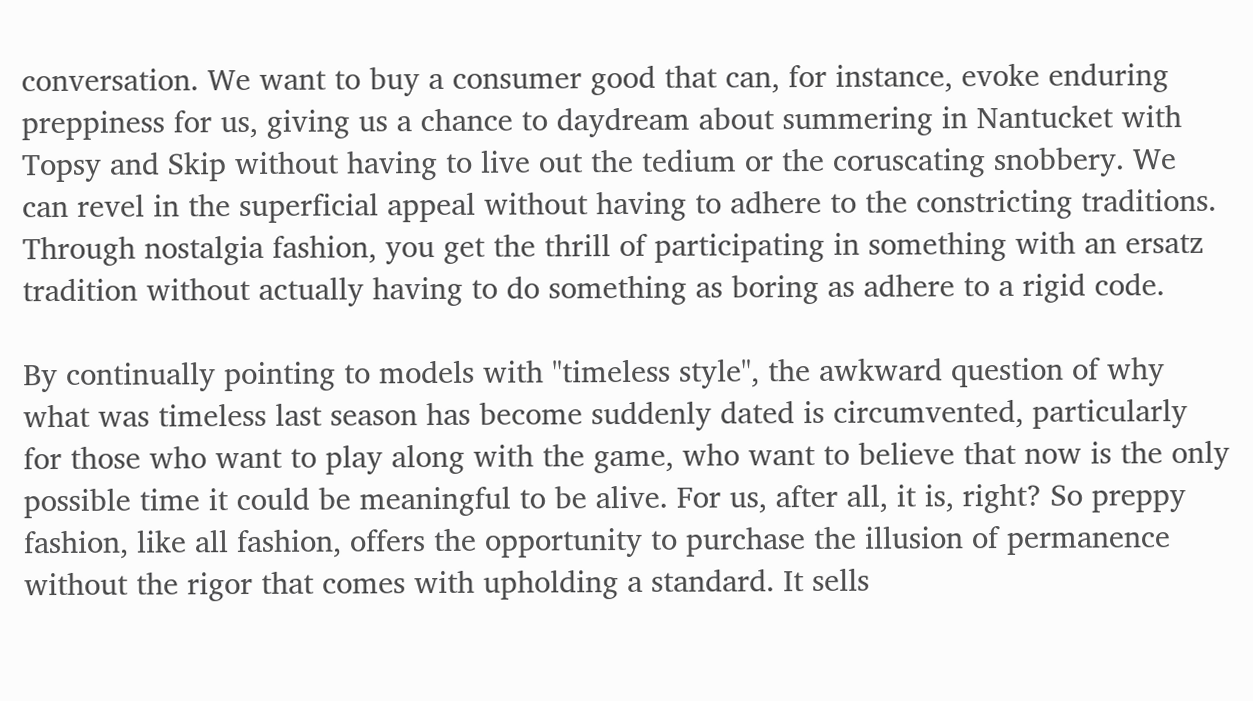conversation. We want to buy a consumer good that can, for instance, evoke enduring preppiness for us, giving us a chance to daydream about summering in Nantucket with Topsy and Skip without having to live out the tedium or the coruscating snobbery. We can revel in the superficial appeal without having to adhere to the constricting traditions. Through nostalgia fashion, you get the thrill of participating in something with an ersatz tradition without actually having to do something as boring as adhere to a rigid code.

By continually pointing to models with "timeless style", the awkward question of why what was timeless last season has become suddenly dated is circumvented, particularly for those who want to play along with the game, who want to believe that now is the only possible time it could be meaningful to be alive. For us, after all, it is, right? So preppy fashion, like all fashion, offers the opportunity to purchase the illusion of permanence without the rigor that comes with upholding a standard. It sells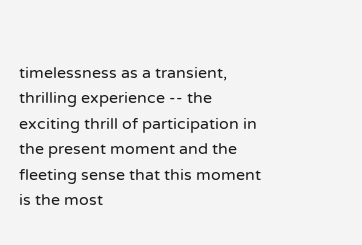timelessness as a transient, thrilling experience -- the exciting thrill of participation in the present moment and the fleeting sense that this moment is the most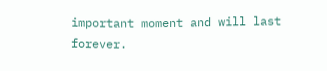important moment and will last forever.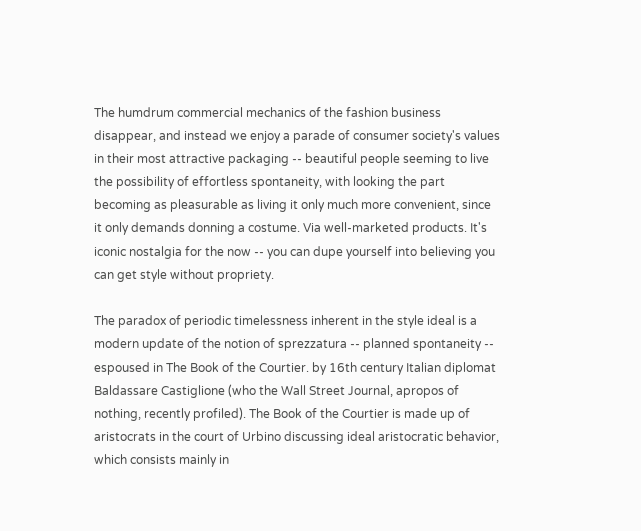The humdrum commercial mechanics of the fashion business disappear, and instead we enjoy a parade of consumer society's values in their most attractive packaging -- beautiful people seeming to live the possibility of effortless spontaneity, with looking the part becoming as pleasurable as living it only much more convenient, since it only demands donning a costume. Via well-marketed products. It's iconic nostalgia for the now -- you can dupe yourself into believing you can get style without propriety.

The paradox of periodic timelessness inherent in the style ideal is a modern update of the notion of sprezzatura -- planned spontaneity -- espoused in The Book of the Courtier. by 16th century Italian diplomat Baldassare Castiglione (who the Wall Street Journal, apropos of nothing, recently profiled). The Book of the Courtier is made up of aristocrats in the court of Urbino discussing ideal aristocratic behavior, which consists mainly in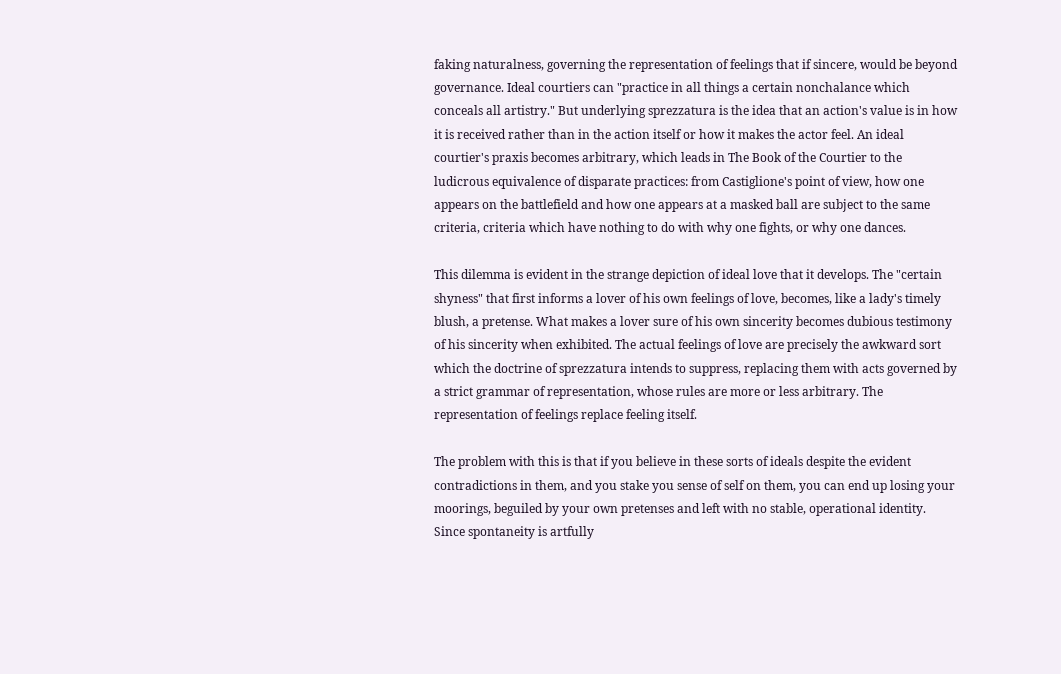faking naturalness, governing the representation of feelings that if sincere, would be beyond governance. Ideal courtiers can "practice in all things a certain nonchalance which conceals all artistry." But underlying sprezzatura is the idea that an action's value is in how it is received rather than in the action itself or how it makes the actor feel. An ideal courtier's praxis becomes arbitrary, which leads in The Book of the Courtier to the ludicrous equivalence of disparate practices: from Castiglione's point of view, how one appears on the battlefield and how one appears at a masked ball are subject to the same criteria, criteria which have nothing to do with why one fights, or why one dances.

This dilemma is evident in the strange depiction of ideal love that it develops. The "certain shyness" that first informs a lover of his own feelings of love, becomes, like a lady's timely blush, a pretense. What makes a lover sure of his own sincerity becomes dubious testimony of his sincerity when exhibited. The actual feelings of love are precisely the awkward sort which the doctrine of sprezzatura intends to suppress, replacing them with acts governed by a strict grammar of representation, whose rules are more or less arbitrary. The representation of feelings replace feeling itself.

The problem with this is that if you believe in these sorts of ideals despite the evident contradictions in them, and you stake you sense of self on them, you can end up losing your moorings, beguiled by your own pretenses and left with no stable, operational identity. Since spontaneity is artfully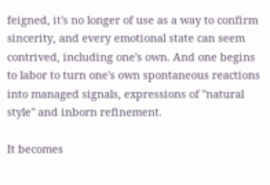feigned, it's no longer of use as a way to confirm sincerity, and every emotional state can seem contrived, including one's own. And one begins to labor to turn one's own spontaneous reactions into managed signals, expressions of "natural style" and inborn refinement.

It becomes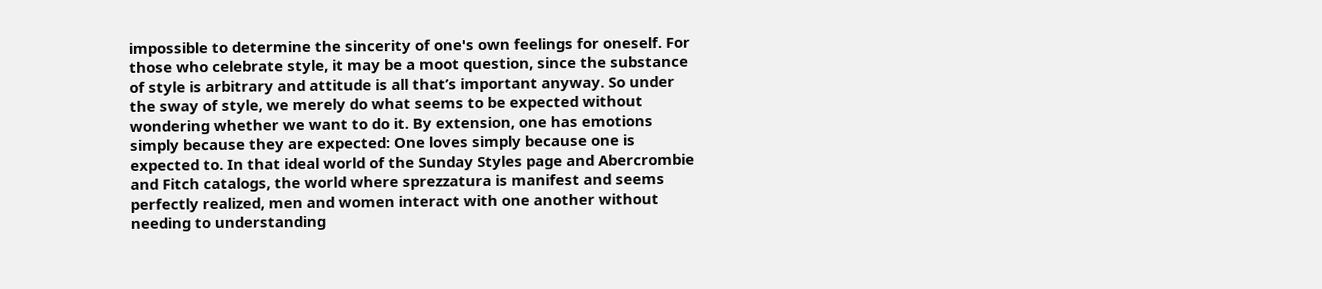impossible to determine the sincerity of one's own feelings for oneself. For those who celebrate style, it may be a moot question, since the substance of style is arbitrary and attitude is all that’s important anyway. So under the sway of style, we merely do what seems to be expected without wondering whether we want to do it. By extension, one has emotions simply because they are expected: One loves simply because one is expected to. In that ideal world of the Sunday Styles page and Abercrombie and Fitch catalogs, the world where sprezzatura is manifest and seems perfectly realized, men and women interact with one another without needing to understanding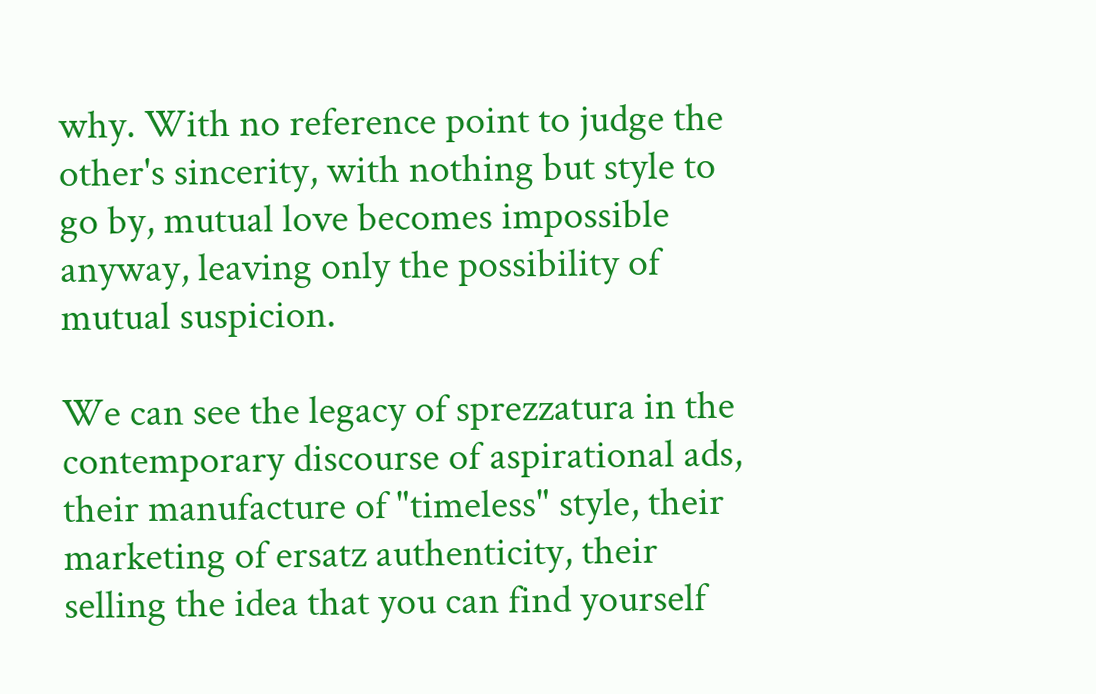why. With no reference point to judge the other's sincerity, with nothing but style to go by, mutual love becomes impossible anyway, leaving only the possibility of mutual suspicion.

We can see the legacy of sprezzatura in the contemporary discourse of aspirational ads, their manufacture of "timeless" style, their marketing of ersatz authenticity, their selling the idea that you can find yourself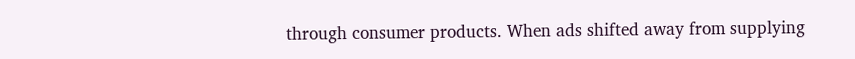through consumer products. When ads shifted away from supplying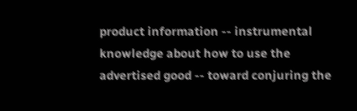product information -- instrumental knowledge about how to use the advertised good -- toward conjuring the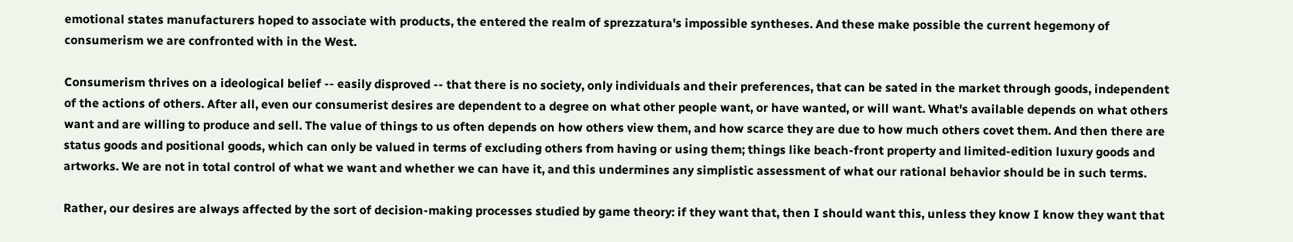emotional states manufacturers hoped to associate with products, the entered the realm of sprezzatura's impossible syntheses. And these make possible the current hegemony of consumerism we are confronted with in the West.

Consumerism thrives on a ideological belief -- easily disproved -- that there is no society, only individuals and their preferences, that can be sated in the market through goods, independent of the actions of others. After all, even our consumerist desires are dependent to a degree on what other people want, or have wanted, or will want. What's available depends on what others want and are willing to produce and sell. The value of things to us often depends on how others view them, and how scarce they are due to how much others covet them. And then there are status goods and positional goods, which can only be valued in terms of excluding others from having or using them; things like beach-front property and limited-edition luxury goods and artworks. We are not in total control of what we want and whether we can have it, and this undermines any simplistic assessment of what our rational behavior should be in such terms.

Rather, our desires are always affected by the sort of decision-making processes studied by game theory: if they want that, then I should want this, unless they know I know they want that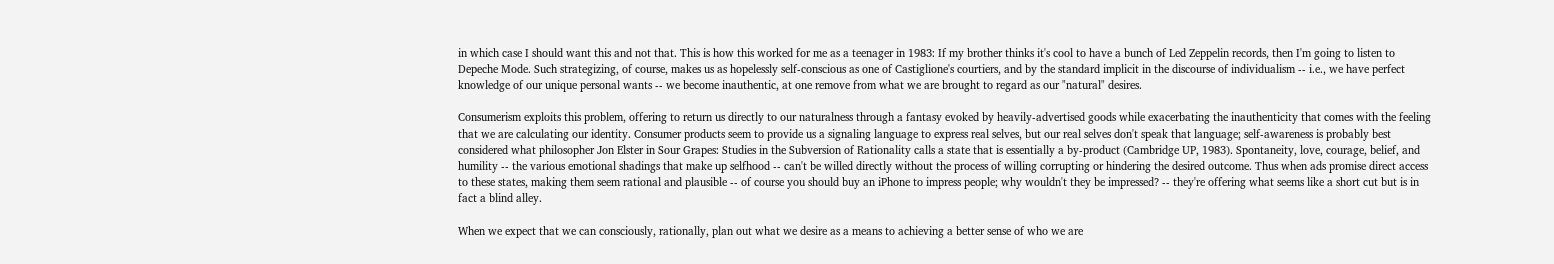in which case I should want this and not that. This is how this worked for me as a teenager in 1983: If my brother thinks it's cool to have a bunch of Led Zeppelin records, then I'm going to listen to Depeche Mode. Such strategizing, of course, makes us as hopelessly self-conscious as one of Castiglione's courtiers, and by the standard implicit in the discourse of individualism -- i.e., we have perfect knowledge of our unique personal wants -- we become inauthentic, at one remove from what we are brought to regard as our "natural" desires.

Consumerism exploits this problem, offering to return us directly to our naturalness through a fantasy evoked by heavily-advertised goods while exacerbating the inauthenticity that comes with the feeling that we are calculating our identity. Consumer products seem to provide us a signaling language to express real selves, but our real selves don't speak that language; self-awareness is probably best considered what philosopher Jon Elster in Sour Grapes: Studies in the Subversion of Rationality calls a state that is essentially a by-product (Cambridge UP, 1983). Spontaneity, love, courage, belief, and humility -- the various emotional shadings that make up selfhood -- can't be willed directly without the process of willing corrupting or hindering the desired outcome. Thus when ads promise direct access to these states, making them seem rational and plausible -- of course you should buy an iPhone to impress people; why wouldn't they be impressed? -- they're offering what seems like a short cut but is in fact a blind alley.

When we expect that we can consciously, rationally, plan out what we desire as a means to achieving a better sense of who we are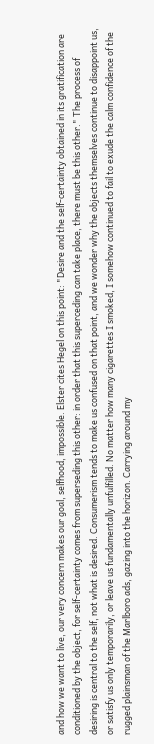and how we want to live, our very concern makes our goal, selfhood, impossible. Elster cites Hegel on this point: "Desire and the self-certainty obtained in its gratification are conditioned by the object, for self-certainty comes from superseding this other: in order that this superceding can take place, there must be this other." The process of desiring is central to the self, not what is desired. Consumerism tends to make us confused on that point, and we wonder why the objects themselves continue to disappoint us, or satisfy us only temporarily, or leave us fundamentally unfulfilled. No matter how many cigarettes I smoked, I somehow continued to fail to exude the calm confidence of the rugged plainsman of the Marlboro ads, gazing into the horizon. Carrying around my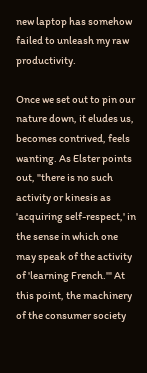new laptop has somehow failed to unleash my raw productivity.

Once we set out to pin our nature down, it eludes us, becomes contrived, feels wanting. As Elster points out, "there is no such activity or kinesis as 'acquiring self-respect,' in the sense in which one may speak of the activity of 'learning French.'" At this point, the machinery of the consumer society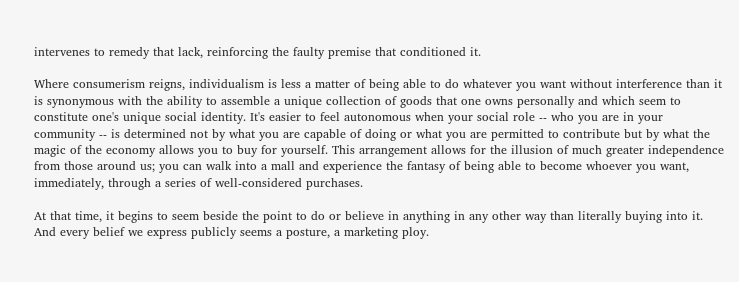intervenes to remedy that lack, reinforcing the faulty premise that conditioned it.

Where consumerism reigns, individualism is less a matter of being able to do whatever you want without interference than it is synonymous with the ability to assemble a unique collection of goods that one owns personally and which seem to constitute one's unique social identity. It's easier to feel autonomous when your social role -- who you are in your community -- is determined not by what you are capable of doing or what you are permitted to contribute but by what the magic of the economy allows you to buy for yourself. This arrangement allows for the illusion of much greater independence from those around us; you can walk into a mall and experience the fantasy of being able to become whoever you want, immediately, through a series of well-considered purchases.

At that time, it begins to seem beside the point to do or believe in anything in any other way than literally buying into it. And every belief we express publicly seems a posture, a marketing ploy.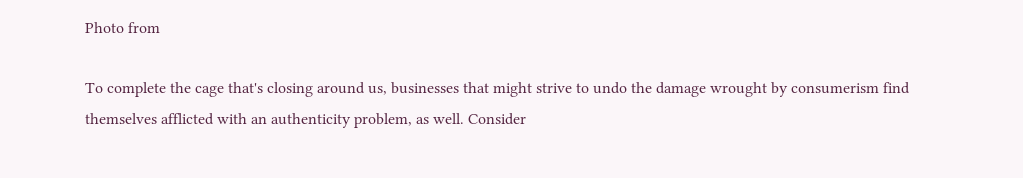Photo from

To complete the cage that's closing around us, businesses that might strive to undo the damage wrought by consumerism find themselves afflicted with an authenticity problem, as well. Consider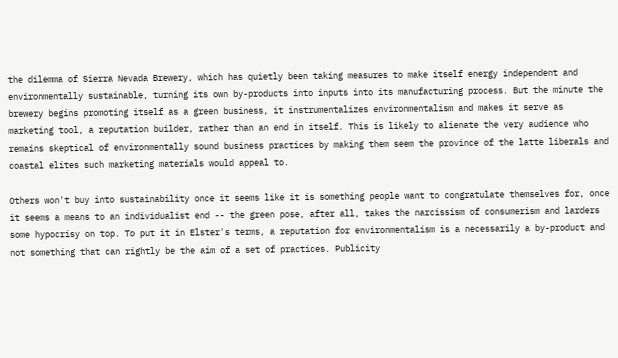the dilemma of Sierra Nevada Brewery, which has quietly been taking measures to make itself energy independent and environmentally sustainable, turning its own by-products into inputs into its manufacturing process. But the minute the brewery begins promoting itself as a green business, it instrumentalizes environmentalism and makes it serve as marketing tool, a reputation builder, rather than an end in itself. This is likely to alienate the very audience who remains skeptical of environmentally sound business practices by making them seem the province of the latte liberals and coastal elites such marketing materials would appeal to.

Others won't buy into sustainability once it seems like it is something people want to congratulate themselves for, once it seems a means to an individualist end -- the green pose, after all, takes the narcissism of consumerism and larders some hypocrisy on top. To put it in Elster's terms, a reputation for environmentalism is a necessarily a by-product and not something that can rightly be the aim of a set of practices. Publicity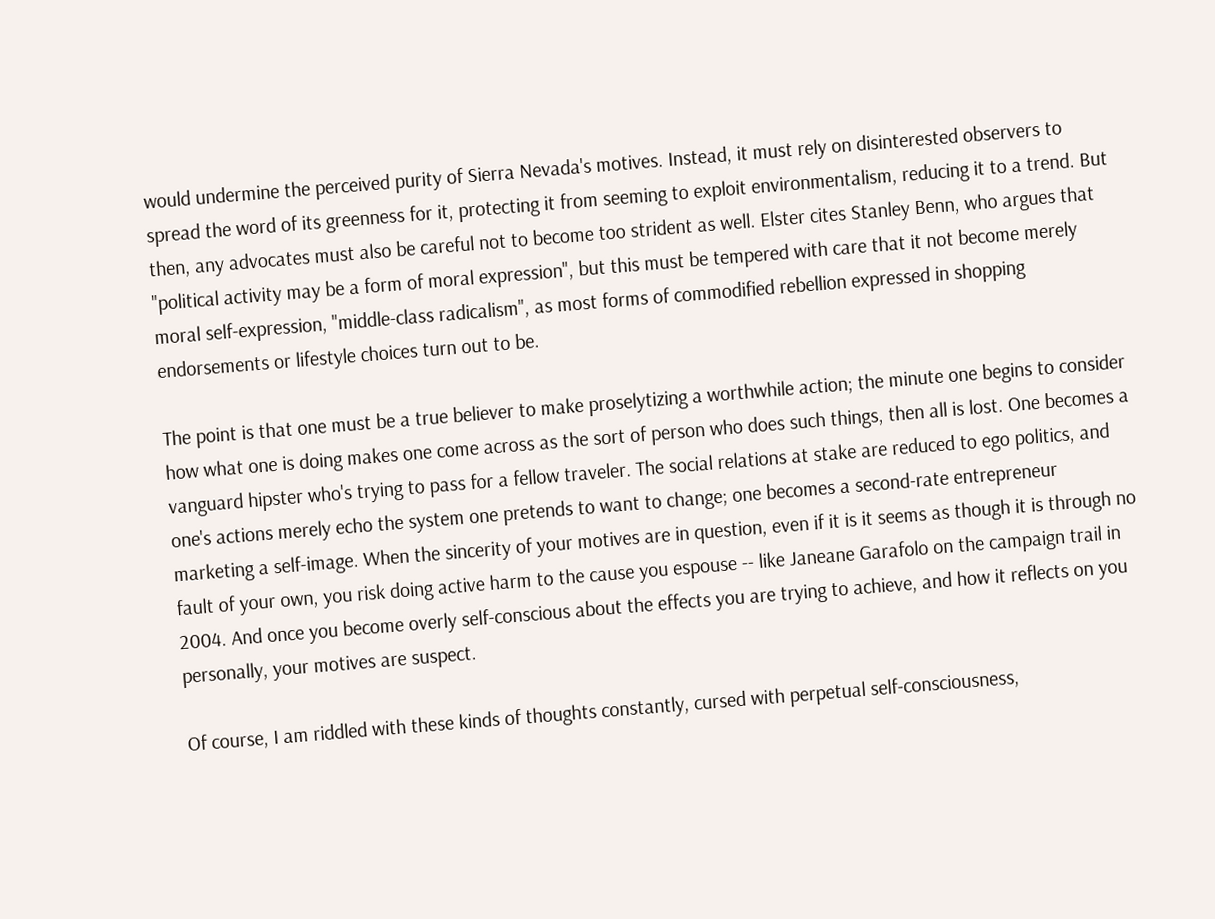would undermine the perceived purity of Sierra Nevada's motives. Instead, it must rely on disinterested observers to spread the word of its greenness for it, protecting it from seeming to exploit environmentalism, reducing it to a trend. But then, any advocates must also be careful not to become too strident as well. Elster cites Stanley Benn, who argues that "political activity may be a form of moral expression", but this must be tempered with care that it not become merely moral self-expression, "middle-class radicalism", as most forms of commodified rebellion expressed in shopping endorsements or lifestyle choices turn out to be.

The point is that one must be a true believer to make proselytizing a worthwhile action; the minute one begins to consider how what one is doing makes one come across as the sort of person who does such things, then all is lost. One becomes a vanguard hipster who's trying to pass for a fellow traveler. The social relations at stake are reduced to ego politics, and one's actions merely echo the system one pretends to want to change; one becomes a second-rate entrepreneur marketing a self-image. When the sincerity of your motives are in question, even if it is it seems as though it is through no fault of your own, you risk doing active harm to the cause you espouse -- like Janeane Garafolo on the campaign trail in 2004. And once you become overly self-conscious about the effects you are trying to achieve, and how it reflects on you personally, your motives are suspect.

Of course, I am riddled with these kinds of thoughts constantly, cursed with perpetual self-consciousness,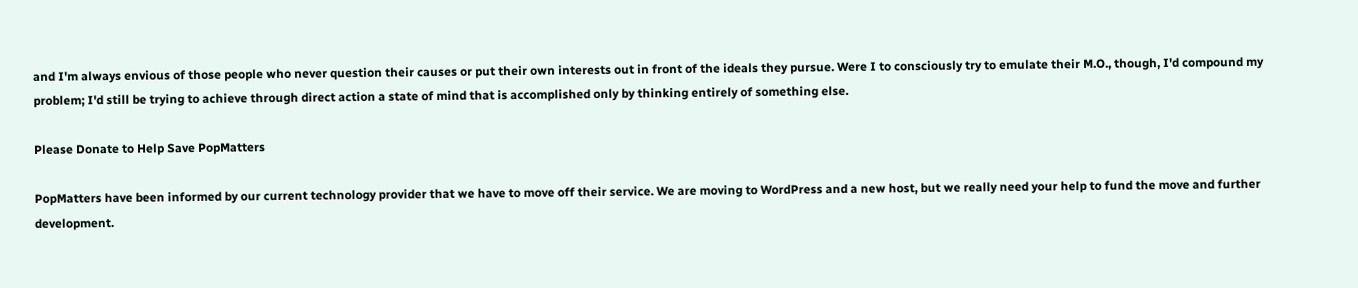and I'm always envious of those people who never question their causes or put their own interests out in front of the ideals they pursue. Were I to consciously try to emulate their M.O., though, I'd compound my problem; I'd still be trying to achieve through direct action a state of mind that is accomplished only by thinking entirely of something else.

Please Donate to Help Save PopMatters

PopMatters have been informed by our current technology provider that we have to move off their service. We are moving to WordPress and a new host, but we really need your help to fund the move and further development.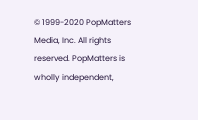© 1999-2020 PopMatters Media, Inc. All rights reserved. PopMatters is wholly independent,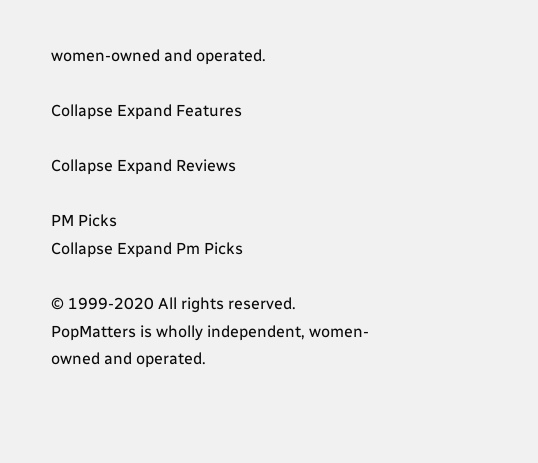women-owned and operated.

Collapse Expand Features

Collapse Expand Reviews

PM Picks
Collapse Expand Pm Picks

© 1999-2020 All rights reserved.
PopMatters is wholly independent, women-owned and operated.